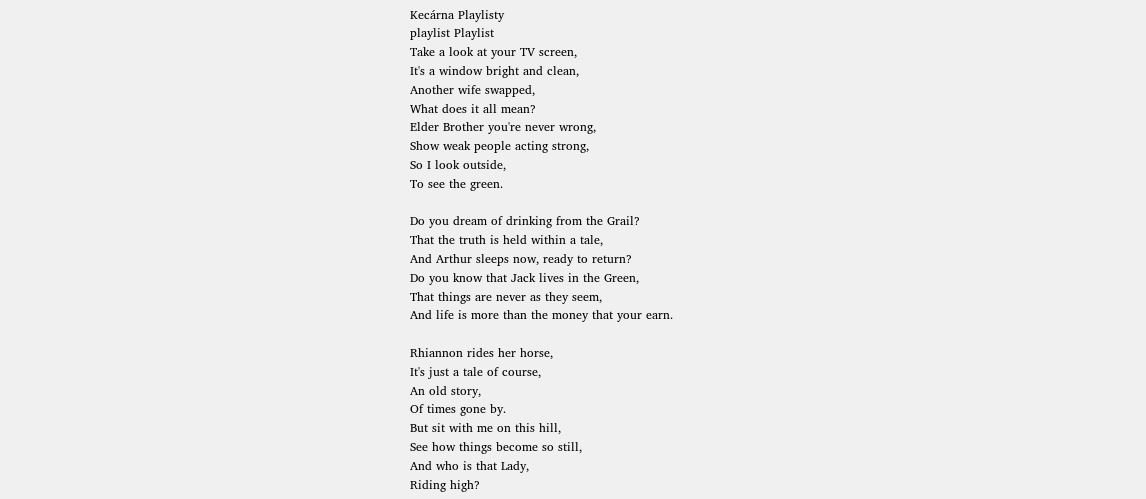Kecárna Playlisty
playlist Playlist
Take a look at your TV screen,
It's a window bright and clean,
Another wife swapped,
What does it all mean?
Elder Brother you're never wrong,
Show weak people acting strong,
So I look outside,
To see the green.

Do you dream of drinking from the Grail?
That the truth is held within a tale,
And Arthur sleeps now, ready to return?
Do you know that Jack lives in the Green,
That things are never as they seem,
And life is more than the money that your earn.

Rhiannon rides her horse,
It's just a tale of course,
An old story,
Of times gone by.
But sit with me on this hill,
See how things become so still,
And who is that Lady,
Riding high?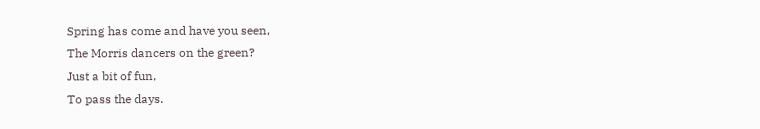Spring has come and have you seen,
The Morris dancers on the green?
Just a bit of fun,
To pass the days.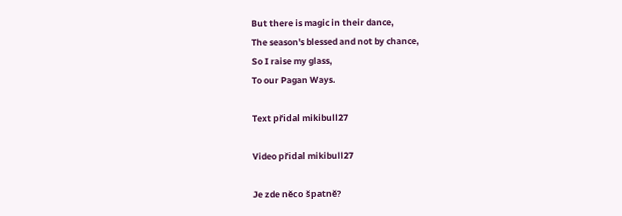But there is magic in their dance,
The season's blessed and not by chance,
So I raise my glass,
To our Pagan Ways.

Text přidal mikibull27

Video přidal mikibull27

Je zde něco špatně?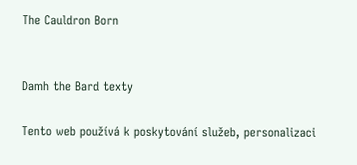The Cauldron Born


Damh the Bard texty

Tento web používá k poskytování služeb, personalizaci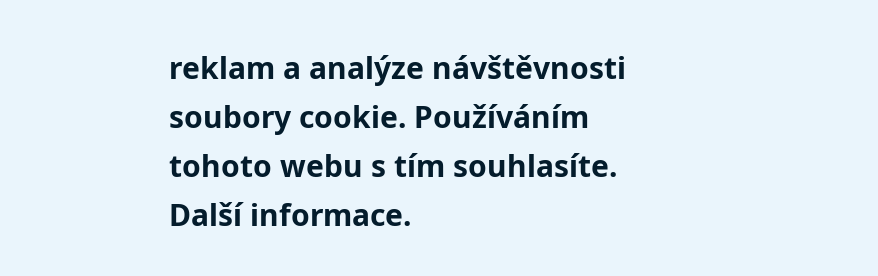reklam a analýze návštěvnosti soubory cookie. Používáním tohoto webu s tím souhlasíte. Další informace.